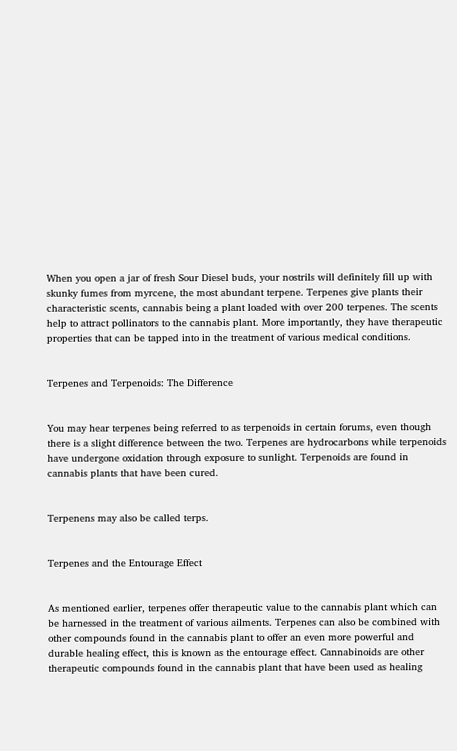When you open a jar of fresh Sour Diesel buds, your nostrils will definitely fill up with skunky fumes from myrcene, the most abundant terpene. Terpenes give plants their characteristic scents, cannabis being a plant loaded with over 200 terpenes. The scents help to attract pollinators to the cannabis plant. More importantly, they have therapeutic properties that can be tapped into in the treatment of various medical conditions.


Terpenes and Terpenoids: The Difference


You may hear terpenes being referred to as terpenoids in certain forums, even though there is a slight difference between the two. Terpenes are hydrocarbons while terpenoids have undergone oxidation through exposure to sunlight. Terpenoids are found in cannabis plants that have been cured.


Terpenens may also be called terps.


Terpenes and the Entourage Effect


As mentioned earlier, terpenes offer therapeutic value to the cannabis plant which can be harnessed in the treatment of various ailments. Terpenes can also be combined with other compounds found in the cannabis plant to offer an even more powerful and durable healing effect, this is known as the entourage effect. Cannabinoids are other therapeutic compounds found in the cannabis plant that have been used as healing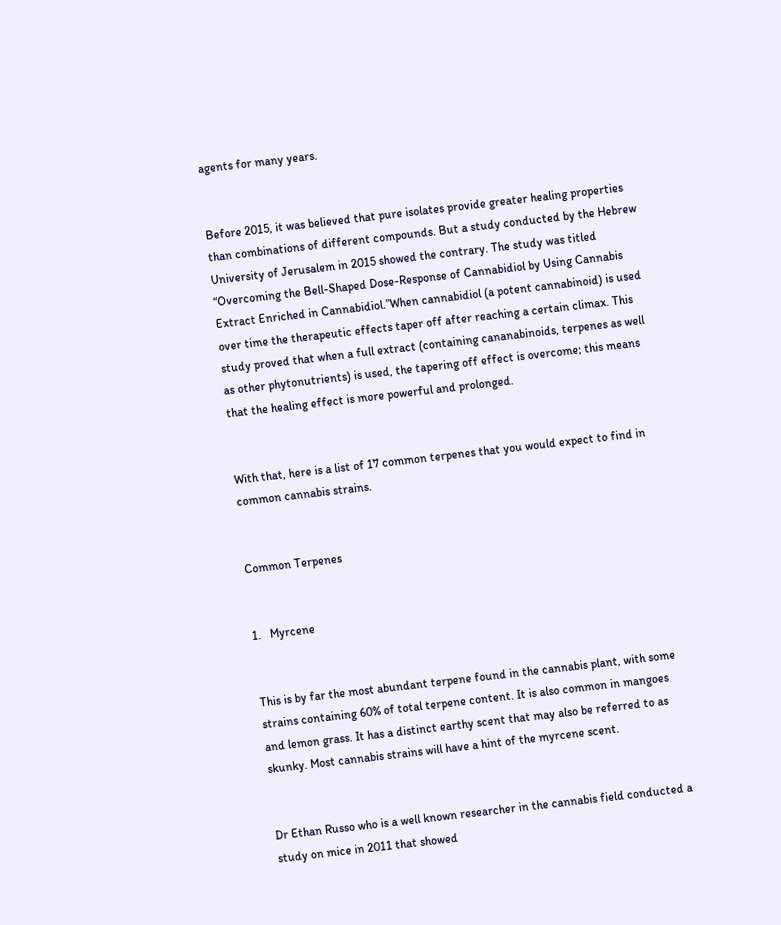agents for many years.


Before 2015, it was believed that pure isolates provide greater healing properties than combinations of different compounds. But a study conducted by the Hebrew University of Jerusalem in 2015 showed the contrary. The study was titled “Overcoming the Bell-Shaped Dose-Response of Cannabidiol by Using Cannabis Extract Enriched in Cannabidiol.”When cannabidiol (a potent cannabinoid) is used over time the therapeutic effects taper off after reaching a certain climax. This study proved that when a full extract (containing cananabinoids, terpenes as well as other phytonutrients) is used, the tapering off effect is overcome; this means that the healing effect is more powerful and prolonged.


With that, here is a list of 17 common terpenes that you would expect to find in common cannabis strains.


Common Terpenes


1.   Myrcene


This is by far the most abundant terpene found in the cannabis plant, with some strains containing 60% of total terpene content. It is also common in mangoes and lemon grass. It has a distinct earthy scent that may also be referred to as skunky. Most cannabis strains will have a hint of the myrcene scent.


Dr Ethan Russo who is a well known researcher in the cannabis field conducted a study on mice in 2011 that showed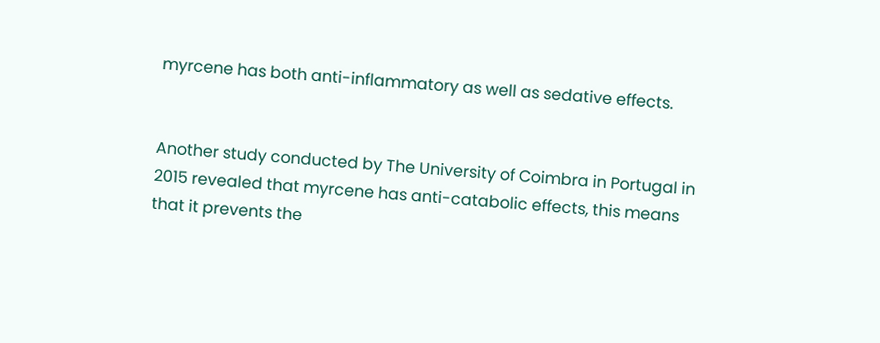myrcene has both anti-inflammatory as well as sedative effects.


Another study conducted by The University of Coimbra in Portugal in 2015 revealed that myrcene has anti-catabolic effects, this means that it prevents the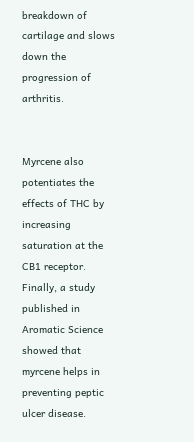breakdown of cartilage and slows down the progression of arthritis.


Myrcene also potentiates the effects of THC by increasing saturation at the CB1 receptor. Finally, a study published in Aromatic Science showed that myrcene helps in preventing peptic ulcer disease.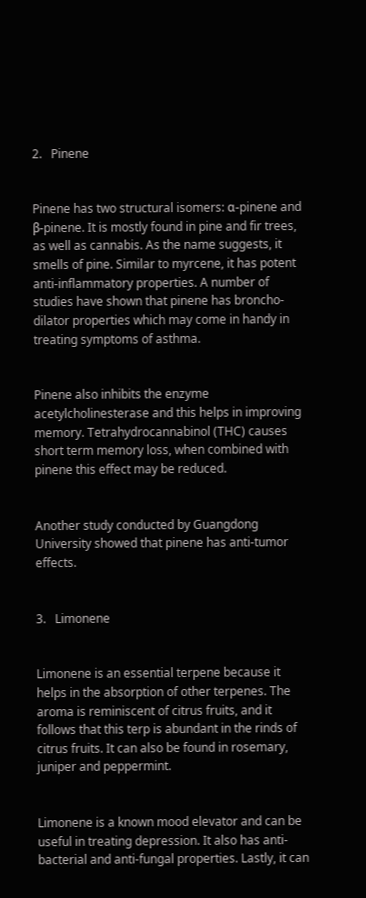2.   Pinene


Pinene has two structural isomers: α-pinene and β-pinene. It is mostly found in pine and fir trees, as well as cannabis. As the name suggests, it smells of pine. Similar to myrcene, it has potent anti-inflammatory properties. A number of studies have shown that pinene has broncho-dilator properties which may come in handy in treating symptoms of asthma.


Pinene also inhibits the enzyme acetylcholinesterase and this helps in improving memory. Tetrahydrocannabinol (THC) causes short term memory loss, when combined with pinene this effect may be reduced.


Another study conducted by Guangdong University showed that pinene has anti-tumor effects.


3.   Limonene


Limonene is an essential terpene because it helps in the absorption of other terpenes. The aroma is reminiscent of citrus fruits, and it follows that this terp is abundant in the rinds of citrus fruits. It can also be found in rosemary, juniper and peppermint.


Limonene is a known mood elevator and can be useful in treating depression. It also has anti-bacterial and anti-fungal properties. Lastly, it can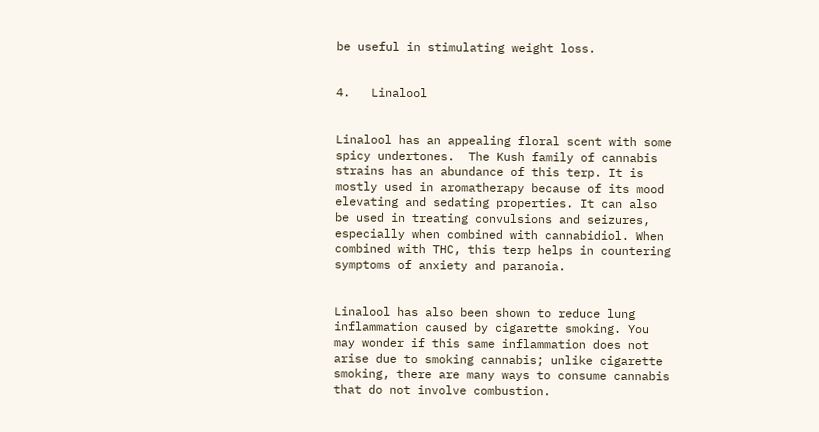be useful in stimulating weight loss.


4.   Linalool


Linalool has an appealing floral scent with some spicy undertones.  The Kush family of cannabis strains has an abundance of this terp. It is mostly used in aromatherapy because of its mood elevating and sedating properties. It can also be used in treating convulsions and seizures, especially when combined with cannabidiol. When combined with THC, this terp helps in countering symptoms of anxiety and paranoia.


Linalool has also been shown to reduce lung inflammation caused by cigarette smoking. You may wonder if this same inflammation does not arise due to smoking cannabis; unlike cigarette smoking, there are many ways to consume cannabis that do not involve combustion.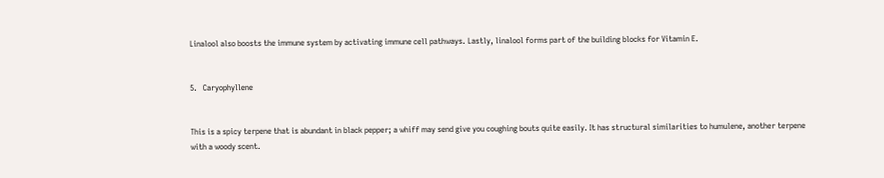Linalool also boosts the immune system by activating immune cell pathways. Lastly, linalool forms part of the building blocks for Vitamin E.


5.   Caryophyllene


This is a spicy terpene that is abundant in black pepper; a whiff may send give you coughing bouts quite easily. It has structural similarities to humulene, another terpene with a woody scent.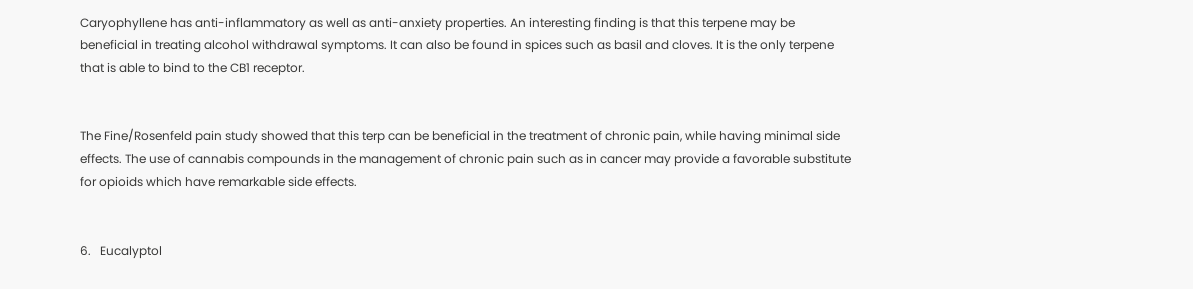Caryophyllene has anti-inflammatory as well as anti-anxiety properties. An interesting finding is that this terpene may be beneficial in treating alcohol withdrawal symptoms. It can also be found in spices such as basil and cloves. It is the only terpene that is able to bind to the CB1 receptor.


The Fine/Rosenfeld pain study showed that this terp can be beneficial in the treatment of chronic pain, while having minimal side effects. The use of cannabis compounds in the management of chronic pain such as in cancer may provide a favorable substitute for opioids which have remarkable side effects.


6.   Eucalyptol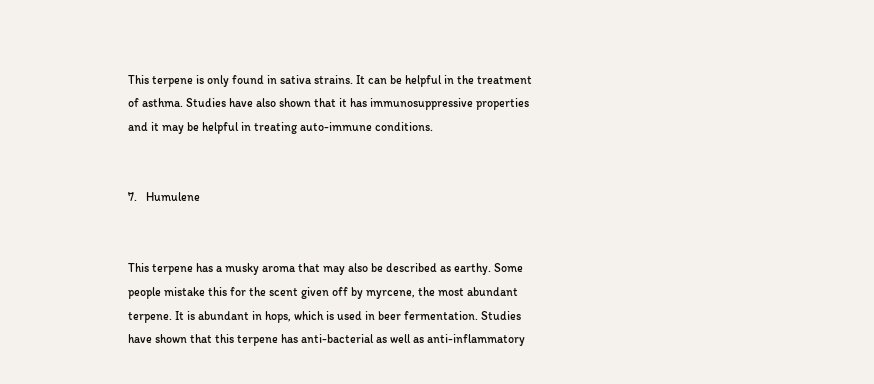This terpene is only found in sativa strains. It can be helpful in the treatment of asthma. Studies have also shown that it has immunosuppressive properties and it may be helpful in treating auto-immune conditions.


7.   Humulene


This terpene has a musky aroma that may also be described as earthy. Some people mistake this for the scent given off by myrcene, the most abundant terpene. It is abundant in hops, which is used in beer fermentation. Studies have shown that this terpene has anti-bacterial as well as anti-inflammatory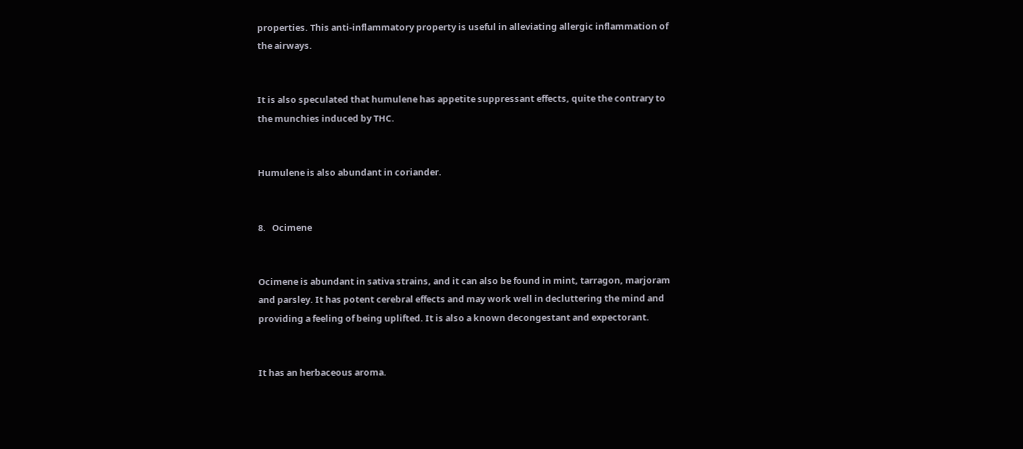properties. This anti-inflammatory property is useful in alleviating allergic inflammation of the airways.


It is also speculated that humulene has appetite suppressant effects, quite the contrary to the munchies induced by THC.


Humulene is also abundant in coriander.


8.   Ocimene


Ocimene is abundant in sativa strains, and it can also be found in mint, tarragon, marjoram and parsley. It has potent cerebral effects and may work well in decluttering the mind and providing a feeling of being uplifted. It is also a known decongestant and expectorant.


It has an herbaceous aroma.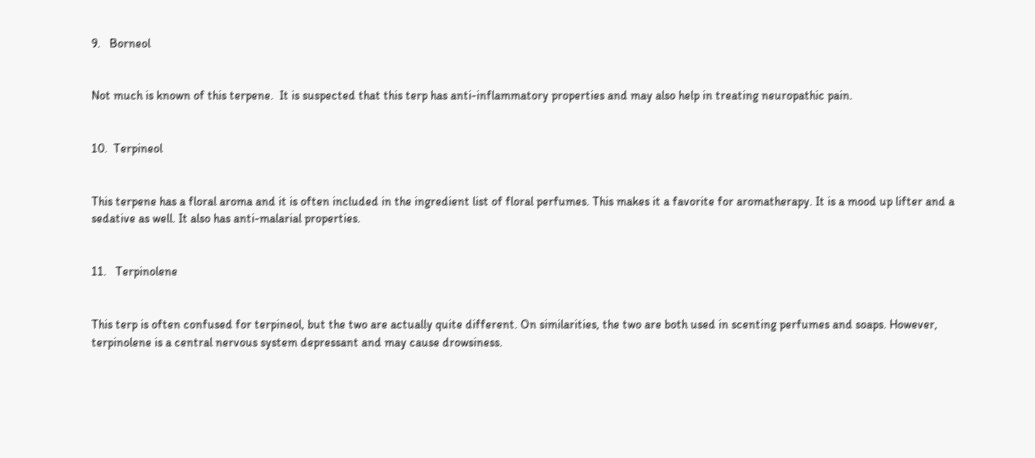9.   Borneol


Not much is known of this terpene.  It is suspected that this terp has anti-inflammatory properties and may also help in treating neuropathic pain.


10.  Terpineol


This terpene has a floral aroma and it is often included in the ingredient list of floral perfumes. This makes it a favorite for aromatherapy. It is a mood up lifter and a sedative as well. It also has anti-malarial properties.


11.   Terpinolene


This terp is often confused for terpineol, but the two are actually quite different. On similarities, the two are both used in scenting perfumes and soaps. However, terpinolene is a central nervous system depressant and may cause drowsiness.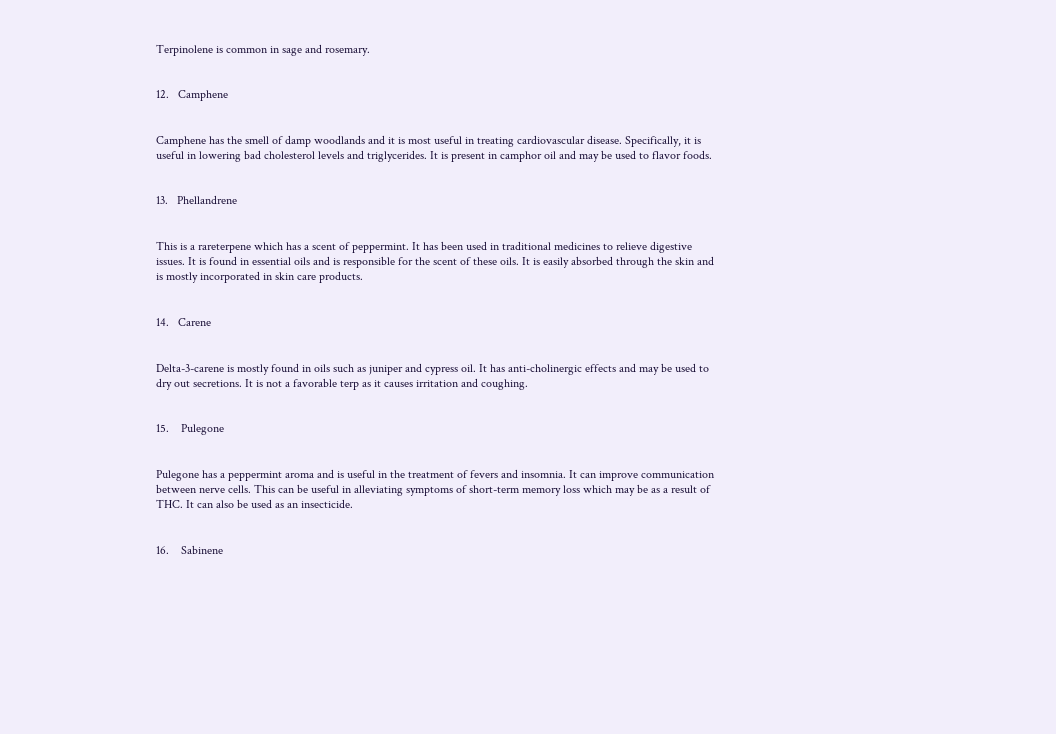Terpinolene is common in sage and rosemary.


12.   Camphene


Camphene has the smell of damp woodlands and it is most useful in treating cardiovascular disease. Specifically, it is useful in lowering bad cholesterol levels and triglycerides. It is present in camphor oil and may be used to flavor foods.


13.   Phellandrene


This is a rareterpene which has a scent of peppermint. It has been used in traditional medicines to relieve digestive issues. It is found in essential oils and is responsible for the scent of these oils. It is easily absorbed through the skin and is mostly incorporated in skin care products.


14.   Carene


Delta-3-carene is mostly found in oils such as juniper and cypress oil. It has anti-cholinergic effects and may be used to dry out secretions. It is not a favorable terp as it causes irritation and coughing.


15.    Pulegone


Pulegone has a peppermint aroma and is useful in the treatment of fevers and insomnia. It can improve communication between nerve cells. This can be useful in alleviating symptoms of short-term memory loss which may be as a result of THC. It can also be used as an insecticide.


16.    Sabinene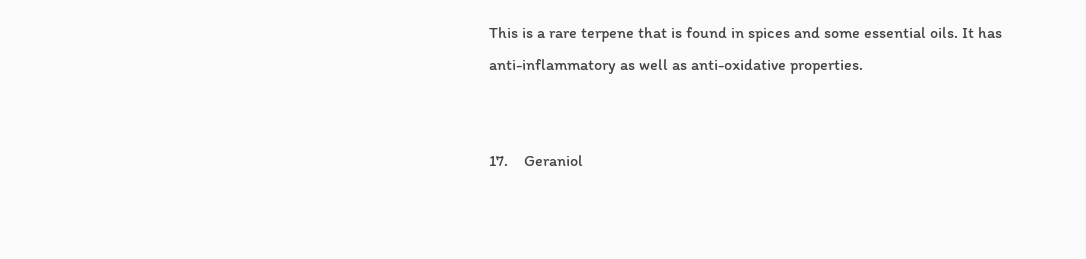This is a rare terpene that is found in spices and some essential oils. It has anti-inflammatory as well as anti-oxidative properties.


17.    Geraniol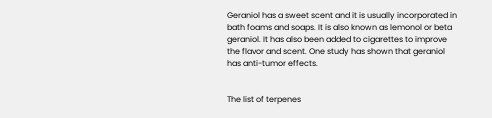Geraniol has a sweet scent and it is usually incorporated in bath foams and soaps. It is also known as lemonol or beta geraniol. It has also been added to cigarettes to improve the flavor and scent. One study has shown that geraniol has anti-tumor effects.


The list of terpenes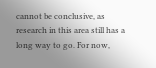cannot be conclusive, as research in this area still has a long way to go. For now,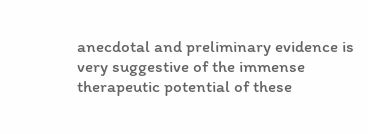anecdotal and preliminary evidence is very suggestive of the immense therapeutic potential of these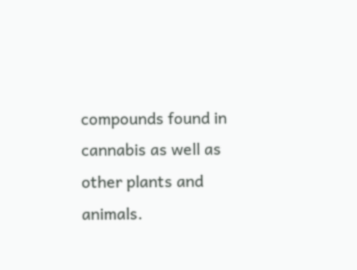compounds found in cannabis as well as other plants and animals.